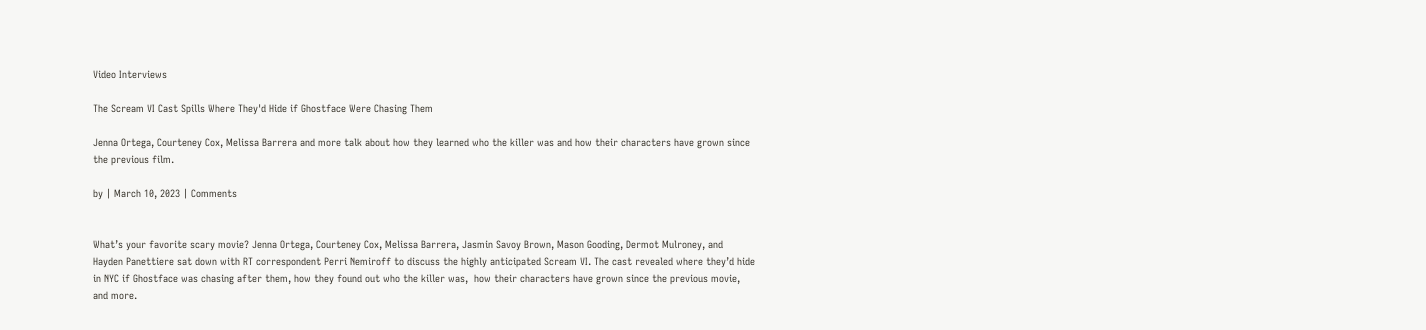Video Interviews

The Scream VI Cast Spills Where They'd Hide if Ghostface Were Chasing Them

Jenna Ortega, Courteney Cox, Melissa Barrera and more talk about how they learned who the killer was and how their characters have grown since the previous film.

by | March 10, 2023 | Comments


What’s your favorite scary movie? Jenna Ortega, Courteney Cox, Melissa Barrera, Jasmin Savoy Brown, Mason Gooding, Dermot Mulroney, and Hayden Panettiere sat down with RT correspondent Perri Nemiroff to discuss the highly anticipated Scream VI. The cast revealed where they’d hide in NYC if Ghostface was chasing after them, how they found out who the killer was,  how their characters have grown since the previous movie, and more.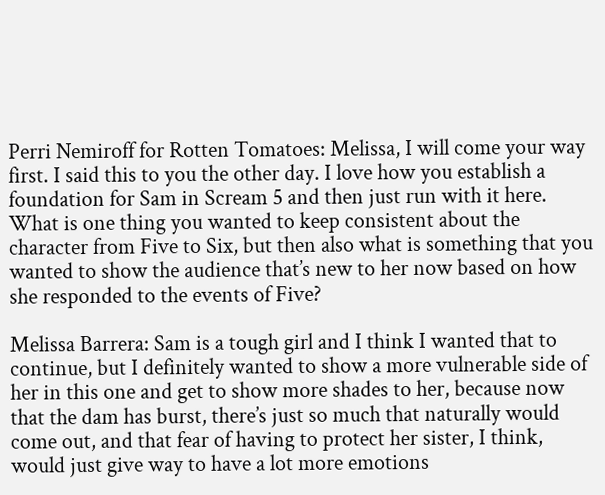Perri Nemiroff for Rotten Tomatoes: Melissa, I will come your way first. I said this to you the other day. I love how you establish a foundation for Sam in Scream 5 and then just run with it here. What is one thing you wanted to keep consistent about the character from Five to Six, but then also what is something that you wanted to show the audience that’s new to her now based on how she responded to the events of Five?

Melissa Barrera: Sam is a tough girl and I think I wanted that to continue, but I definitely wanted to show a more vulnerable side of her in this one and get to show more shades to her, because now that the dam has burst, there’s just so much that naturally would come out, and that fear of having to protect her sister, I think, would just give way to have a lot more emotions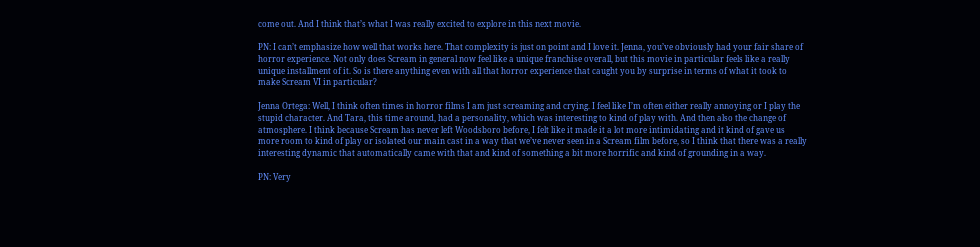come out. And I think that’s what I was really excited to explore in this next movie.

PN: I can’t emphasize how well that works here. That complexity is just on point and I love it. Jenna, you’ve obviously had your fair share of horror experience. Not only does Scream in general now feel like a unique franchise overall, but this movie in particular feels like a really unique installment of it. So is there anything even with all that horror experience that caught you by surprise in terms of what it took to make Scream VI in particular?

Jenna Ortega: Well, I think often times in horror films I am just screaming and crying. I feel like I’m often either really annoying or I play the stupid character. And Tara, this time around, had a personality, which was interesting to kind of play with. And then also the change of atmosphere. I think because Scream has never left Woodsboro before, I felt like it made it a lot more intimidating and it kind of gave us more room to kind of play or isolated our main cast in a way that we’ve never seen in a Scream film before, so I think that there was a really interesting dynamic that automatically came with that and kind of something a bit more horrific and kind of grounding in a way.

PN: Very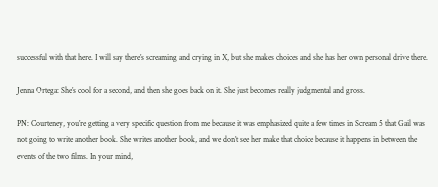successful with that here. I will say there’s screaming and crying in X, but she makes choices and she has her own personal drive there.

Jenna Ortega: She’s cool for a second, and then she goes back on it. She just becomes really judgmental and gross.

PN: Courteney, you’re getting a very specific question from me because it was emphasized quite a few times in Scream 5 that Gail was not going to write another book. She writes another book, and we don’t see her make that choice because it happens in between the events of the two films. In your mind,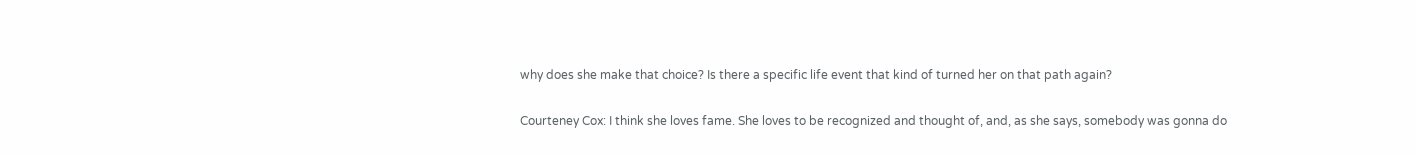why does she make that choice? Is there a specific life event that kind of turned her on that path again?

Courteney Cox: I think she loves fame. She loves to be recognized and thought of, and, as she says, somebody was gonna do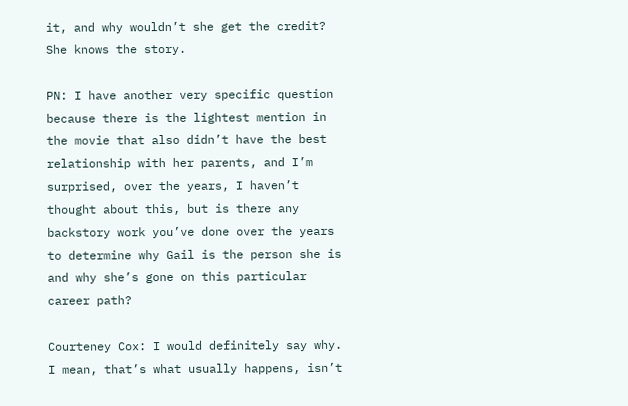it, and why wouldn’t she get the credit? She knows the story.

PN: I have another very specific question because there is the lightest mention in the movie that also didn’t have the best relationship with her parents, and I’m surprised, over the years, I haven’t thought about this, but is there any backstory work you’ve done over the years to determine why Gail is the person she is and why she’s gone on this particular career path?

Courteney Cox: I would definitely say why. I mean, that’s what usually happens, isn’t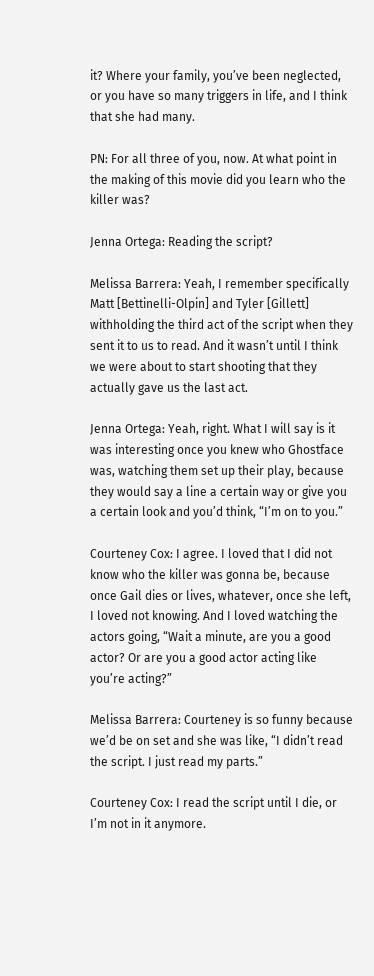it? Where your family, you’ve been neglected, or you have so many triggers in life, and I think that she had many.

PN: For all three of you, now. At what point in the making of this movie did you learn who the killer was?

Jenna Ortega: Reading the script?

Melissa Barrera: Yeah, I remember specifically Matt [Bettinelli-Olpin] and Tyler [Gillett] withholding the third act of the script when they sent it to us to read. And it wasn’t until I think we were about to start shooting that they actually gave us the last act.

Jenna Ortega: Yeah, right. What I will say is it was interesting once you knew who Ghostface was, watching them set up their play, because they would say a line a certain way or give you a certain look and you’d think, “I’m on to you.”

Courteney Cox: I agree. I loved that I did not know who the killer was gonna be, because once Gail dies or lives, whatever, once she left, I loved not knowing. And I loved watching the actors going, “Wait a minute, are you a good actor? Or are you a good actor acting like you’re acting?”

Melissa Barrera: Courteney is so funny because we’d be on set and she was like, “I didn’t read the script. I just read my parts.”

Courteney Cox: I read the script until I die, or I’m not in it anymore.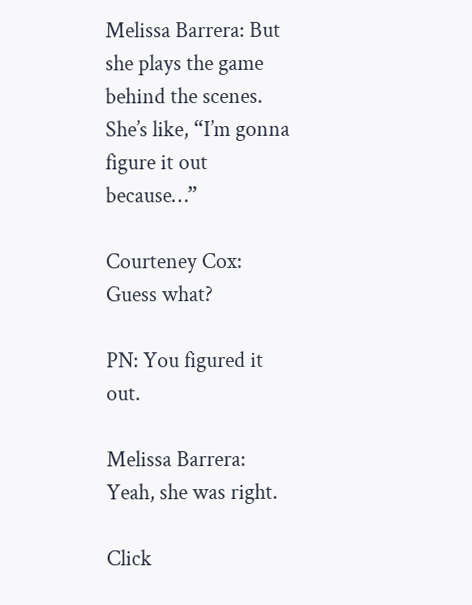Melissa Barrera: But she plays the game behind the scenes. She’s like, “I’m gonna figure it out because…”

Courteney Cox: Guess what?

PN: You figured it out.

Melissa Barrera: Yeah, she was right.

Click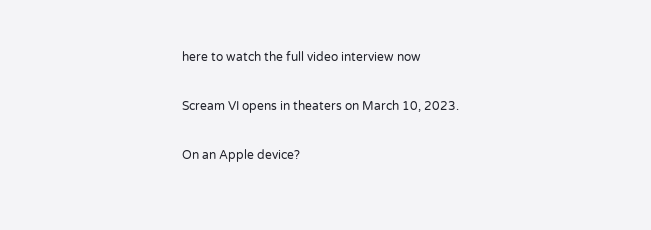here to watch the full video interview now

Scream VI opens in theaters on March 10, 2023.

On an Apple device?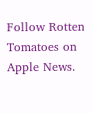Follow Rotten Tomatoes on Apple News.